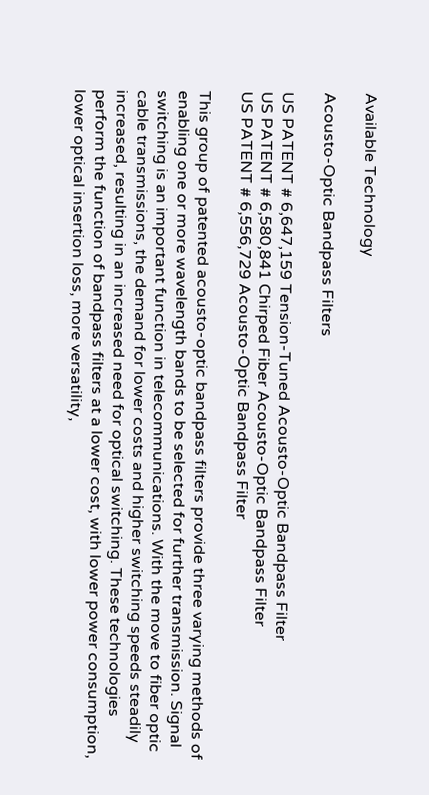Available Technology

Acousto-Optic Bandpass Filters

US PATENT # 6,647,159 Tension-Tuned Acousto-Optic Bandpass Filter
US PATENT # 6,580,841 Chirped Fiber Acousto-Optic Bandpass Filter
US PATENT # 6,556,729 Acousto-Optic Bandpass Filter

This group of patented acousto-optic bandpass filters provide three varying methods of enabling one or more wavelength bands to be selected for further transmission. Signal switching is an important function in telecommunications. With the move to fiber optic cable transmissions, the demand for lower costs and higher switching speeds steadily increased, resulting in an increased need for optical switching. These technologies perform the function of bandpass filters at a lower cost, with lower power consumption, lower optical insertion loss, more versatility,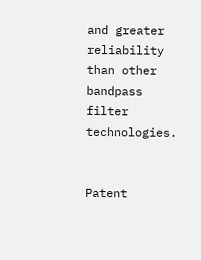and greater reliability than other bandpass filter technologies.


Patent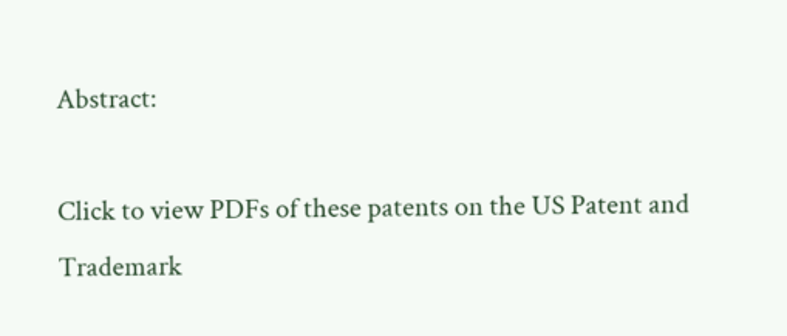Abstract:

Click to view PDFs of these patents on the US Patent and Trademark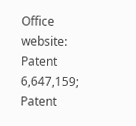Office website: Patent 6,647,159; Patent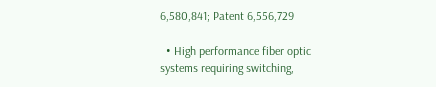6,580,841; Patent 6,556,729

  • High performance fiber optic systems requiring switching,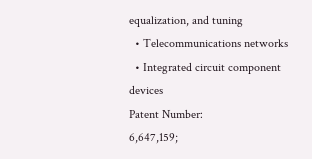equalization, and tuning
  • Telecommunications networks
  • Integrated circuit component devices
Patent Number:
6,647,159;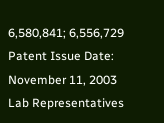6,580,841; 6,556,729
Patent Issue Date:
November 11, 2003
Lab Representatives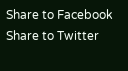Share to Facebook Share to Twitter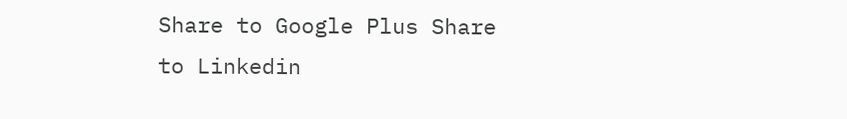Share to Google Plus Share to Linkedin